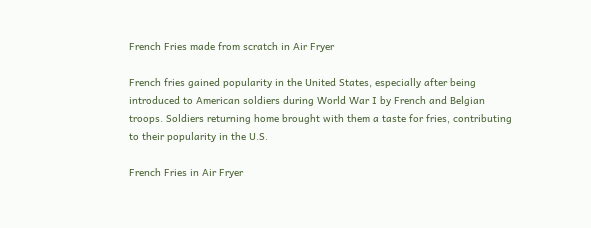French Fries made from scratch in Air Fryer

French fries gained popularity in the United States, especially after being introduced to American soldiers during World War I by French and Belgian troops. Soldiers returning home brought with them a taste for fries, contributing to their popularity in the U.S.

French Fries in Air Fryer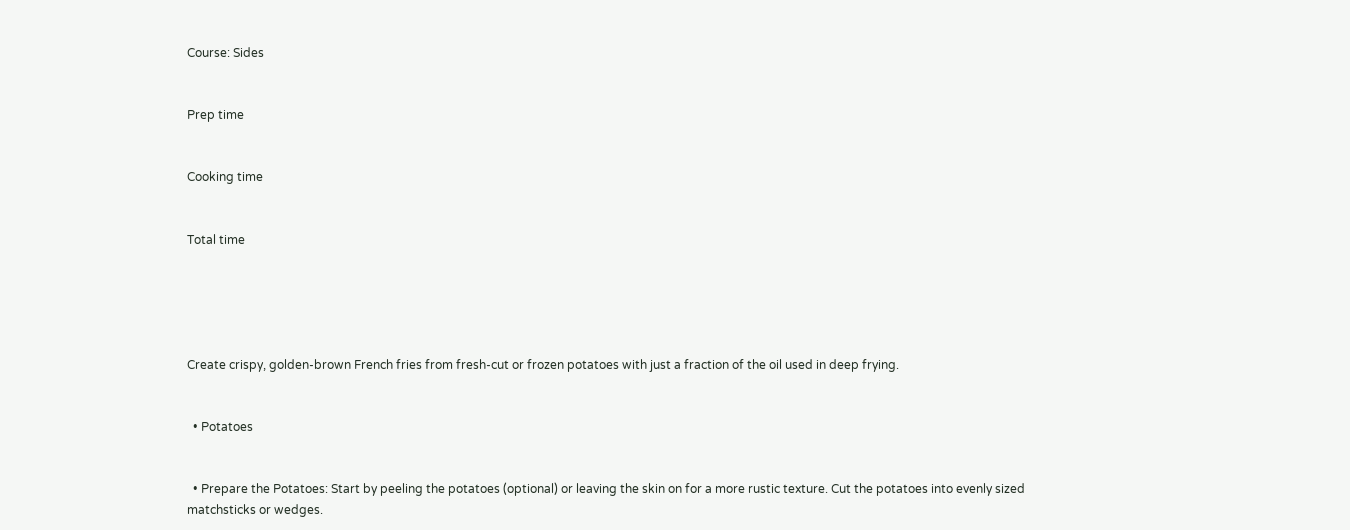Course: Sides


Prep time


Cooking time


Total time





Create crispy, golden-brown French fries from fresh-cut or frozen potatoes with just a fraction of the oil used in deep frying.


  • Potatoes


  • Prepare the Potatoes: Start by peeling the potatoes (optional) or leaving the skin on for a more rustic texture. Cut the potatoes into evenly sized matchsticks or wedges.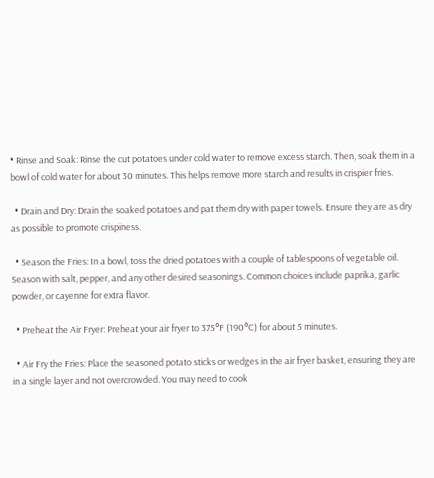• Rinse and Soak: Rinse the cut potatoes under cold water to remove excess starch. Then, soak them in a bowl of cold water for about 30 minutes. This helps remove more starch and results in crispier fries.

  • Drain and Dry: Drain the soaked potatoes and pat them dry with paper towels. Ensure they are as dry as possible to promote crispiness.

  • Season the Fries: In a bowl, toss the dried potatoes with a couple of tablespoons of vegetable oil. Season with salt, pepper, and any other desired seasonings. Common choices include paprika, garlic powder, or cayenne for extra flavor.

  • Preheat the Air Fryer: Preheat your air fryer to 375°F (190°C) for about 5 minutes.

  • Air Fry the Fries: Place the seasoned potato sticks or wedges in the air fryer basket, ensuring they are in a single layer and not overcrowded. You may need to cook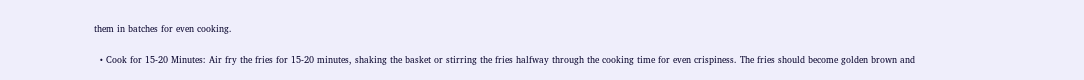them in batches for even cooking.

  • Cook for 15-20 Minutes: Air fry the fries for 15-20 minutes, shaking the basket or stirring the fries halfway through the cooking time for even crispiness. The fries should become golden brown and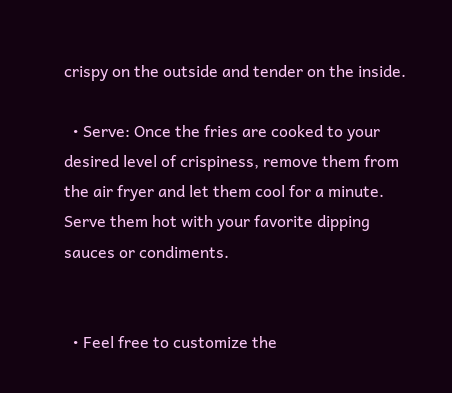crispy on the outside and tender on the inside.

  • Serve: Once the fries are cooked to your desired level of crispiness, remove them from the air fryer and let them cool for a minute. Serve them hot with your favorite dipping sauces or condiments.


  • Feel free to customize the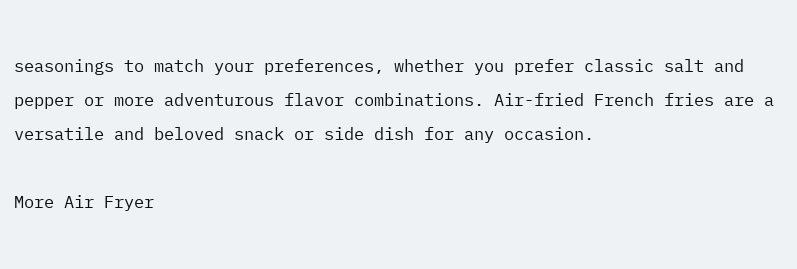seasonings to match your preferences, whether you prefer classic salt and pepper or more adventurous flavor combinations. Air-fried French fries are a versatile and beloved snack or side dish for any occasion.

More Air Fryer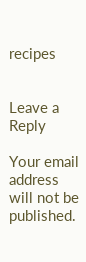recipes


Leave a Reply

Your email address will not be published.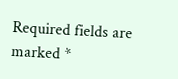Required fields are marked *